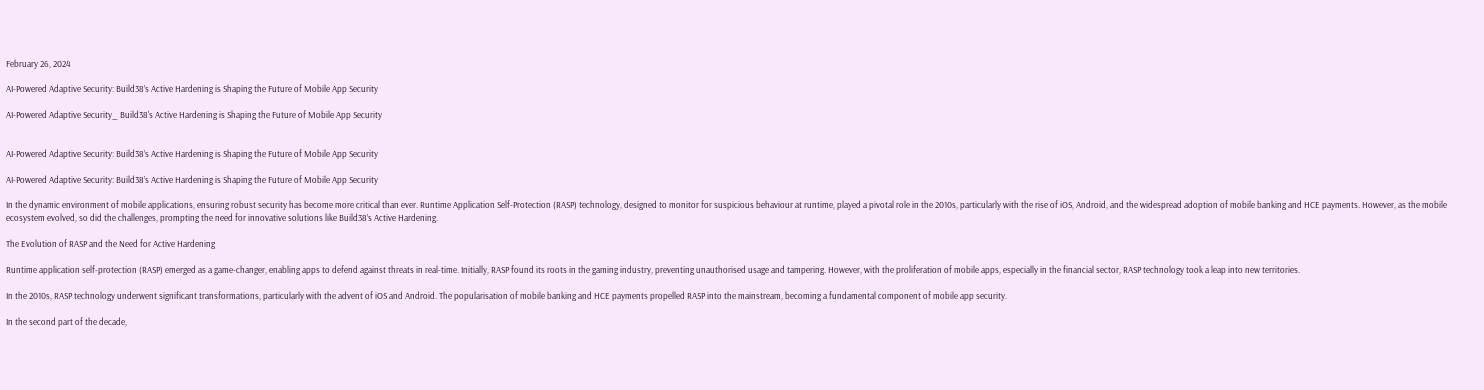February 26, 2024

AI-Powered Adaptive Security: Build38’s Active Hardening is Shaping the Future of Mobile App Security

AI-Powered Adaptive Security_ Build38's Active Hardening is Shaping the Future of Mobile App Security


AI-Powered Adaptive Security: Build38’s Active Hardening is Shaping the Future of Mobile App Security

AI-Powered Adaptive Security: Build38’s Active Hardening is Shaping the Future of Mobile App Security

In the dynamic environment of mobile applications, ensuring robust security has become more critical than ever. Runtime Application Self-Protection (RASP) technology, designed to monitor for suspicious behaviour at runtime, played a pivotal role in the 2010s, particularly with the rise of iOS, Android, and the widespread adoption of mobile banking and HCE payments. However, as the mobile ecosystem evolved, so did the challenges, prompting the need for innovative solutions like Build38’s Active Hardening.

The Evolution of RASP and the Need for Active Hardening

Runtime application self-protection (RASP) emerged as a game-changer, enabling apps to defend against threats in real-time. Initially, RASP found its roots in the gaming industry, preventing unauthorised usage and tampering. However, with the proliferation of mobile apps, especially in the financial sector, RASP technology took a leap into new territories.

In the 2010s, RASP technology underwent significant transformations, particularly with the advent of iOS and Android. The popularisation of mobile banking and HCE payments propelled RASP into the mainstream, becoming a fundamental component of mobile app security.

In the second part of the decade,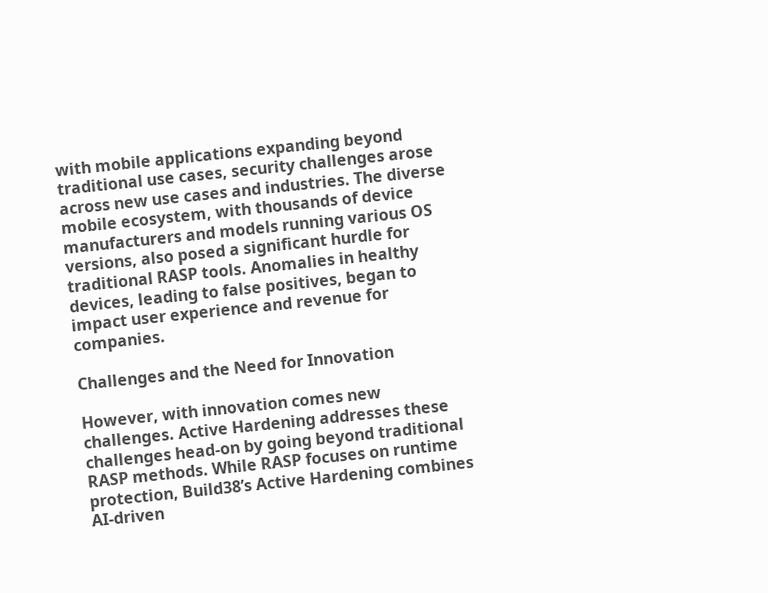with mobile applications expanding beyond traditional use cases, security challenges arose across new use cases and industries. The diverse mobile ecosystem, with thousands of device manufacturers and models running various OS versions, also posed a significant hurdle for traditional RASP tools. Anomalies in healthy devices, leading to false positives, began to impact user experience and revenue for companies.

Challenges and the Need for Innovation

However, with innovation comes new challenges. Active Hardening addresses these challenges head-on by going beyond traditional RASP methods. While RASP focuses on runtime protection, Build38’s Active Hardening combines AI-driven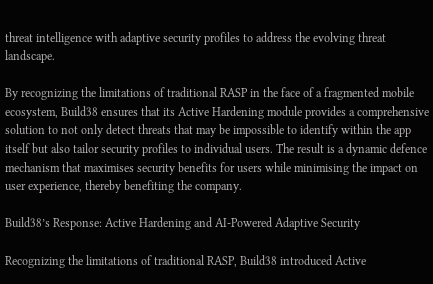threat intelligence with adaptive security profiles to address the evolving threat landscape.

By recognizing the limitations of traditional RASP in the face of a fragmented mobile ecosystem, Build38 ensures that its Active Hardening module provides a comprehensive solution to not only detect threats that may be impossible to identify within the app itself but also tailor security profiles to individual users. The result is a dynamic defence mechanism that maximises security benefits for users while minimising the impact on user experience, thereby benefiting the company.

Build38’s Response: Active Hardening and AI-Powered Adaptive Security

Recognizing the limitations of traditional RASP, Build38 introduced Active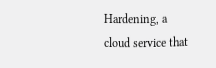Hardening, a cloud service that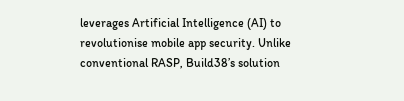leverages Artificial Intelligence (AI) to revolutionise mobile app security. Unlike conventional RASP, Build38’s solution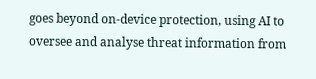goes beyond on-device protection, using AI to oversee and analyse threat information from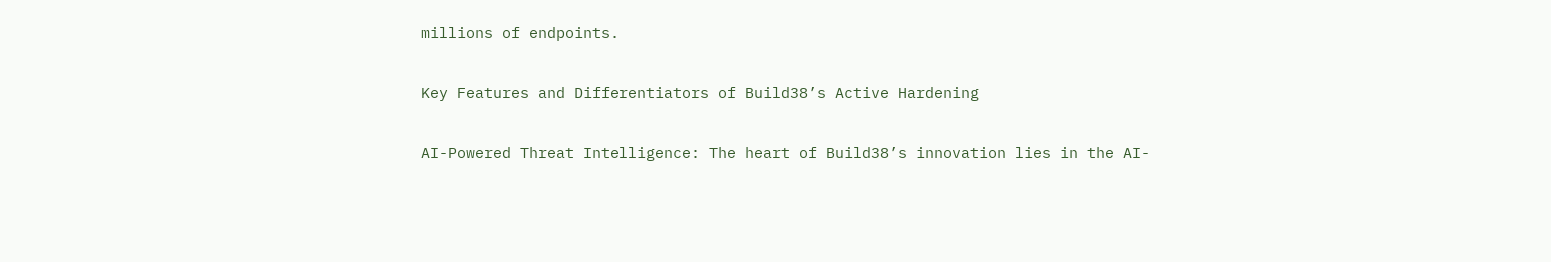millions of endpoints.

Key Features and Differentiators of Build38’s Active Hardening

AI-Powered Threat Intelligence: The heart of Build38’s innovation lies in the AI-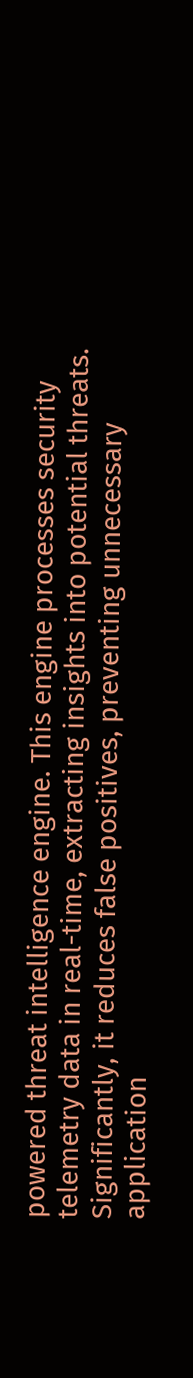powered threat intelligence engine. This engine processes security telemetry data in real-time, extracting insights into potential threats. Significantly, it reduces false positives, preventing unnecessary application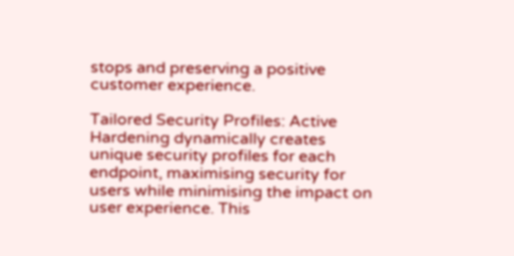stops and preserving a positive customer experience.

Tailored Security Profiles: Active Hardening dynamically creates unique security profiles for each endpoint, maximising security for users while minimising the impact on user experience. This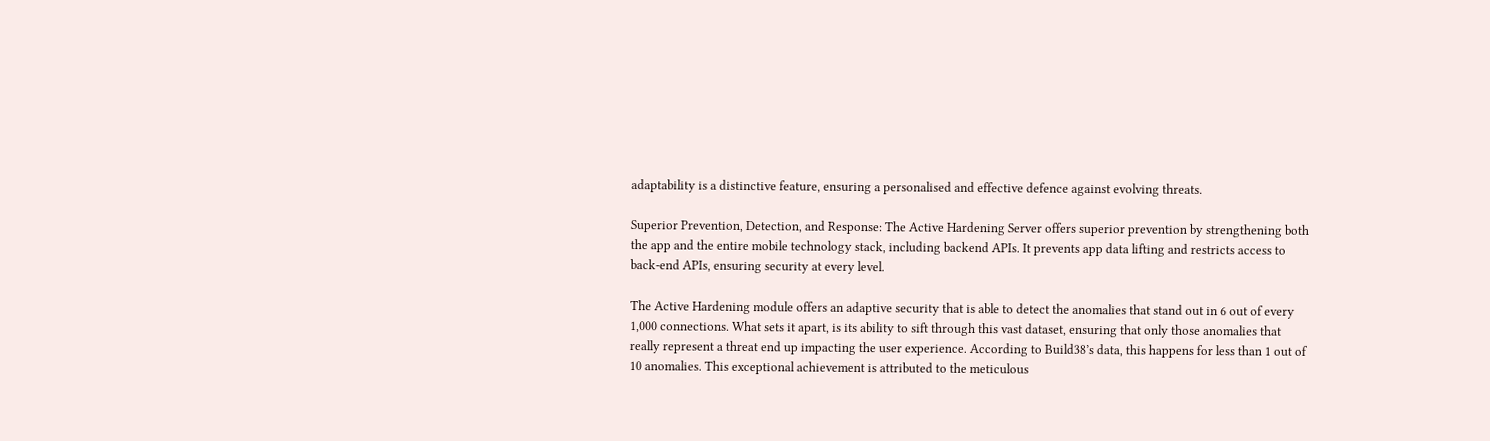adaptability is a distinctive feature, ensuring a personalised and effective defence against evolving threats.

Superior Prevention, Detection, and Response: The Active Hardening Server offers superior prevention by strengthening both the app and the entire mobile technology stack, including backend APIs. It prevents app data lifting and restricts access to back-end APIs, ensuring security at every level.

The Active Hardening module offers an adaptive security that is able to detect the anomalies that stand out in 6 out of every 1,000 connections. What sets it apart, is its ability to sift through this vast dataset, ensuring that only those anomalies that really represent a threat end up impacting the user experience. According to Build38’s data, this happens for less than 1 out of 10 anomalies. This exceptional achievement is attributed to the meticulous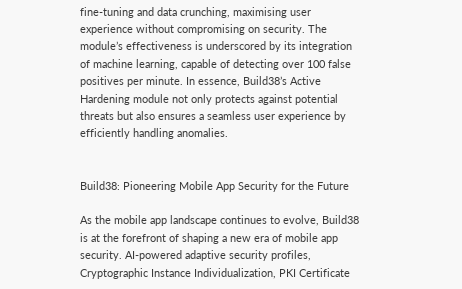fine-tuning and data crunching, maximising user experience without compromising on security. The module’s effectiveness is underscored by its integration of machine learning, capable of detecting over 100 false positives per minute. In essence, Build38’s Active Hardening module not only protects against potential threats but also ensures a seamless user experience by efficiently handling anomalies.


Build38: Pioneering Mobile App Security for the Future

As the mobile app landscape continues to evolve, Build38 is at the forefront of shaping a new era of mobile app security. AI-powered adaptive security profiles, Cryptographic Instance Individualization, PKI Certificate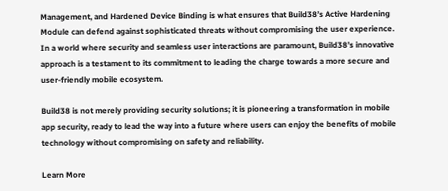Management, and Hardened Device Binding is what ensures that Build38’s Active Hardening Module can defend against sophisticated threats without compromising the user experience. In a world where security and seamless user interactions are paramount, Build38’s innovative approach is a testament to its commitment to leading the charge towards a more secure and user-friendly mobile ecosystem.

Build38 is not merely providing security solutions; it is pioneering a transformation in mobile app security, ready to lead the way into a future where users can enjoy the benefits of mobile technology without compromising on safety and reliability.

Learn More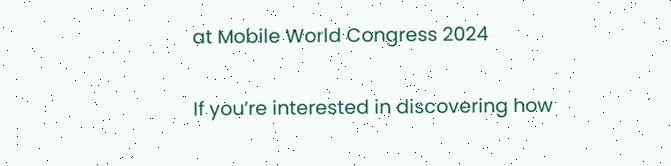at Mobile World Congress 2024

If you’re interested in discovering how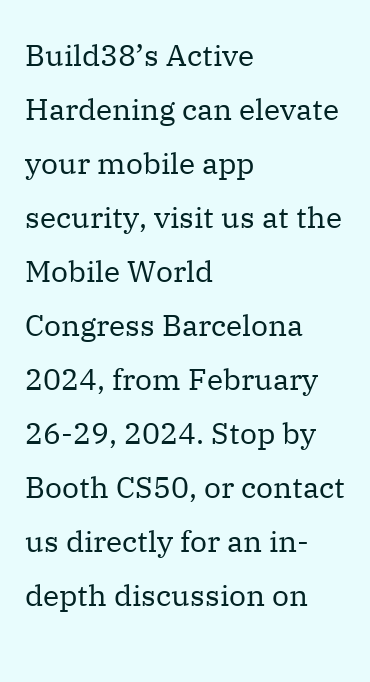Build38’s Active Hardening can elevate your mobile app security, visit us at the Mobile World Congress Barcelona 2024, from February 26-29, 2024. Stop by Booth CS50, or contact us directly for an in-depth discussion on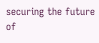securing the future of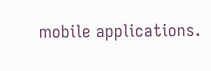mobile applications.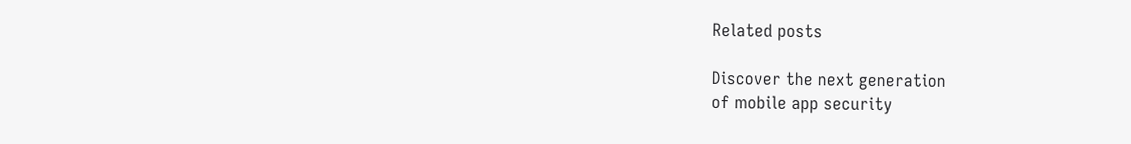Related posts

Discover the next generation
of mobile app security